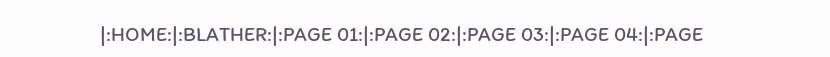|:HOME:|:BLATHER:|:PAGE 01:|:PAGE 02:|:PAGE 03:|:PAGE 04:|:PAGE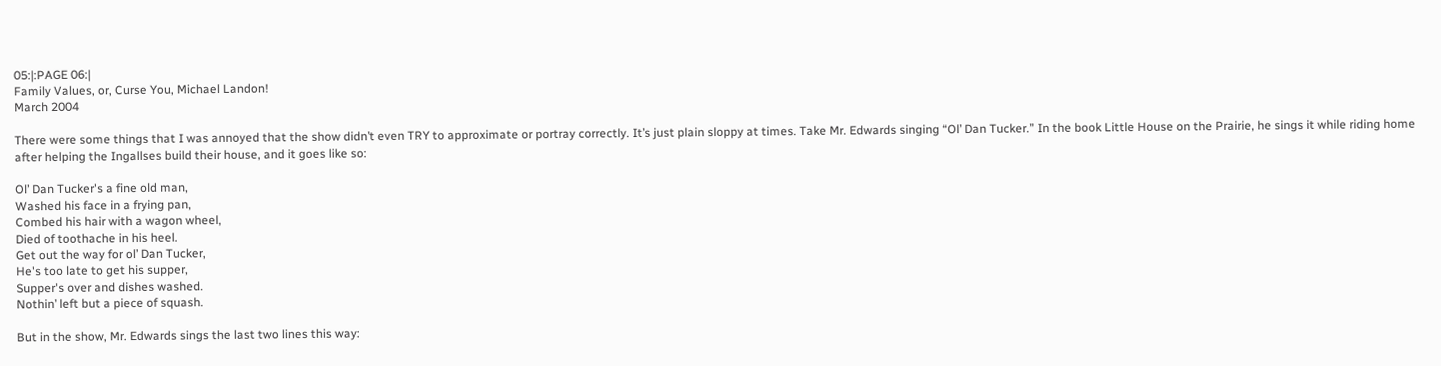05:|:PAGE 06:|
Family Values, or, Curse You, Michael Landon!
March 2004

There were some things that I was annoyed that the show didn’t even TRY to approximate or portray correctly. It’s just plain sloppy at times. Take Mr. Edwards singing “Ol’ Dan Tucker.” In the book Little House on the Prairie, he sings it while riding home after helping the Ingallses build their house, and it goes like so:

Ol’ Dan Tucker's a fine old man,
Washed his face in a frying pan,
Combed his hair with a wagon wheel,
Died of toothache in his heel.
Get out the way for ol’ Dan Tucker,
He's too late to get his supper,
Supper's over and dishes washed.
Nothin’ left but a piece of squash.

But in the show, Mr. Edwards sings the last two lines this way: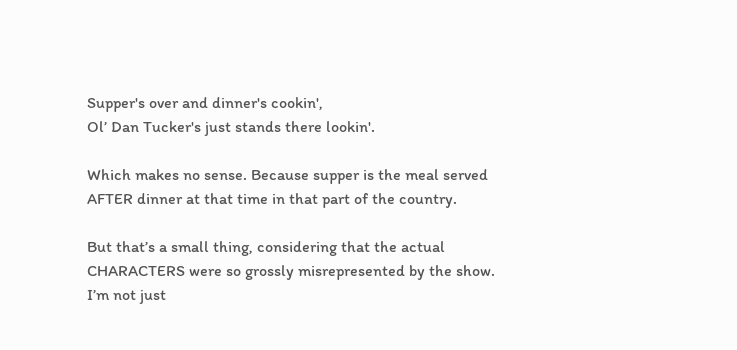Supper's over and dinner's cookin',
Ol’ Dan Tucker's just stands there lookin'.

Which makes no sense. Because supper is the meal served AFTER dinner at that time in that part of the country.

But that’s a small thing, considering that the actual CHARACTERS were so grossly misrepresented by the show. I’m not just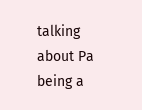talking about Pa being a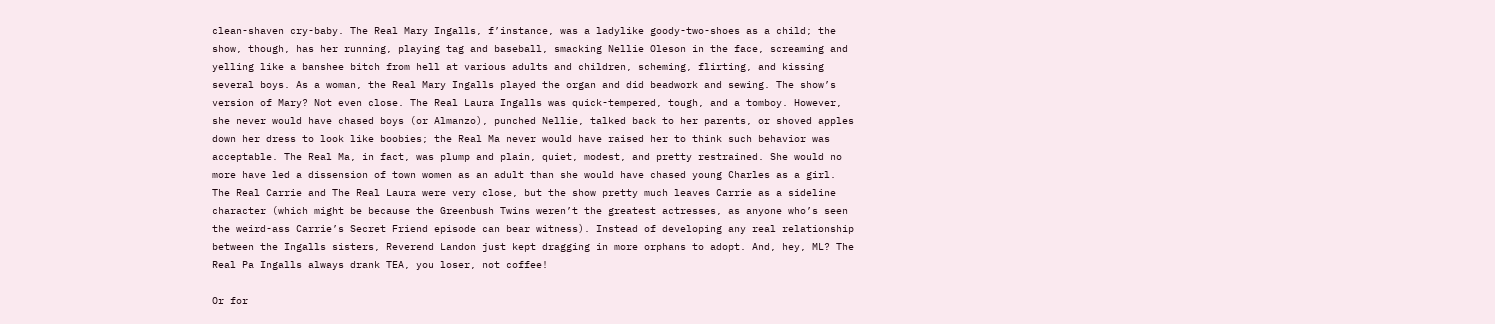clean-shaven cry-baby. The Real Mary Ingalls, f’instance, was a ladylike goody-two-shoes as a child; the show, though, has her running, playing tag and baseball, smacking Nellie Oleson in the face, screaming and yelling like a banshee bitch from hell at various adults and children, scheming, flirting, and kissing several boys. As a woman, the Real Mary Ingalls played the organ and did beadwork and sewing. The show’s version of Mary? Not even close. The Real Laura Ingalls was quick-tempered, tough, and a tomboy. However, she never would have chased boys (or Almanzo), punched Nellie, talked back to her parents, or shoved apples down her dress to look like boobies; the Real Ma never would have raised her to think such behavior was acceptable. The Real Ma, in fact, was plump and plain, quiet, modest, and pretty restrained. She would no more have led a dissension of town women as an adult than she would have chased young Charles as a girl. The Real Carrie and The Real Laura were very close, but the show pretty much leaves Carrie as a sideline character (which might be because the Greenbush Twins weren’t the greatest actresses, as anyone who’s seen the weird-ass Carrie’s Secret Friend episode can bear witness). Instead of developing any real relationship between the Ingalls sisters, Reverend Landon just kept dragging in more orphans to adopt. And, hey, ML? The Real Pa Ingalls always drank TEA, you loser, not coffee!

Or for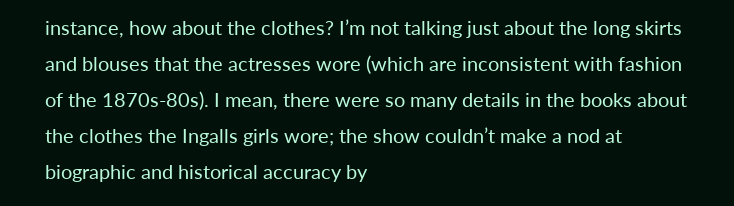instance, how about the clothes? I’m not talking just about the long skirts and blouses that the actresses wore (which are inconsistent with fashion of the 1870s-80s). I mean, there were so many details in the books about the clothes the Ingalls girls wore; the show couldn’t make a nod at biographic and historical accuracy by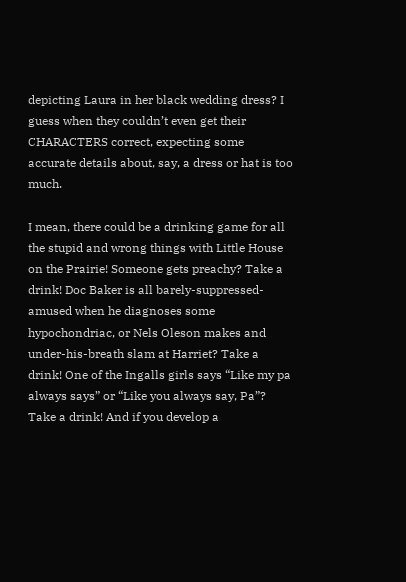depicting Laura in her black wedding dress? I guess when they couldn’t even get their CHARACTERS correct, expecting some accurate details about, say, a dress or hat is too much.

I mean, there could be a drinking game for all the stupid and wrong things with Little House on the Prairie! Someone gets preachy? Take a drink! Doc Baker is all barely-suppressed-amused when he diagnoses some hypochondriac, or Nels Oleson makes and under-his-breath slam at Harriet? Take a drink! One of the Ingalls girls says “Like my pa always says” or “Like you always say, Pa”? Take a drink! And if you develop a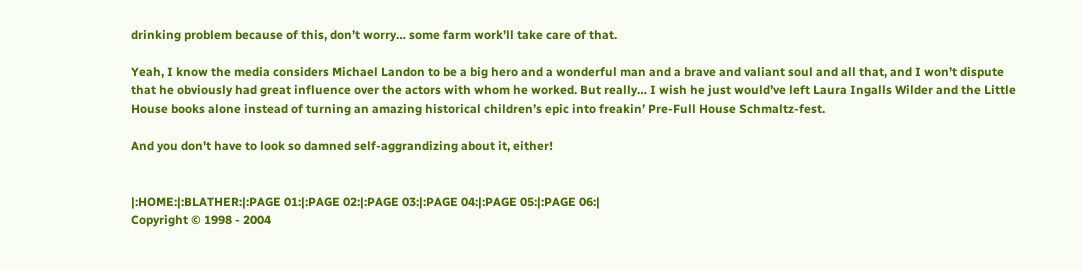drinking problem because of this, don’t worry… some farm work’ll take care of that.

Yeah, I know the media considers Michael Landon to be a big hero and a wonderful man and a brave and valiant soul and all that, and I won’t dispute that he obviously had great influence over the actors with whom he worked. But really… I wish he just would’ve left Laura Ingalls Wilder and the Little House books alone instead of turning an amazing historical children’s epic into freakin’ Pre-Full House Schmaltz-fest.

And you don't have to look so damned self-aggrandizing about it, either!


|:HOME:|:BLATHER:|:PAGE 01:|:PAGE 02:|:PAGE 03:|:PAGE 04:|:PAGE 05:|:PAGE 06:|
Copyright © 1998 - 2004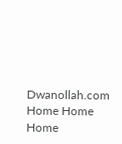Dwanollah.com
Home Home Home